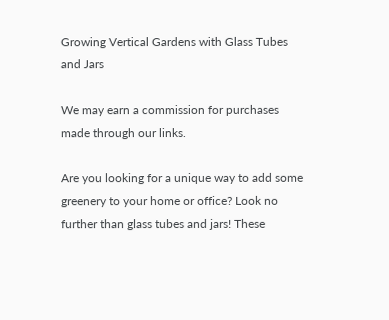Growing Vertical Gardens with Glass Tubes and Jars

We may earn a commission for purchases made through our links.

Are you looking for a unique way to add some greenery to your home or office? Look no further than glass tubes and jars! These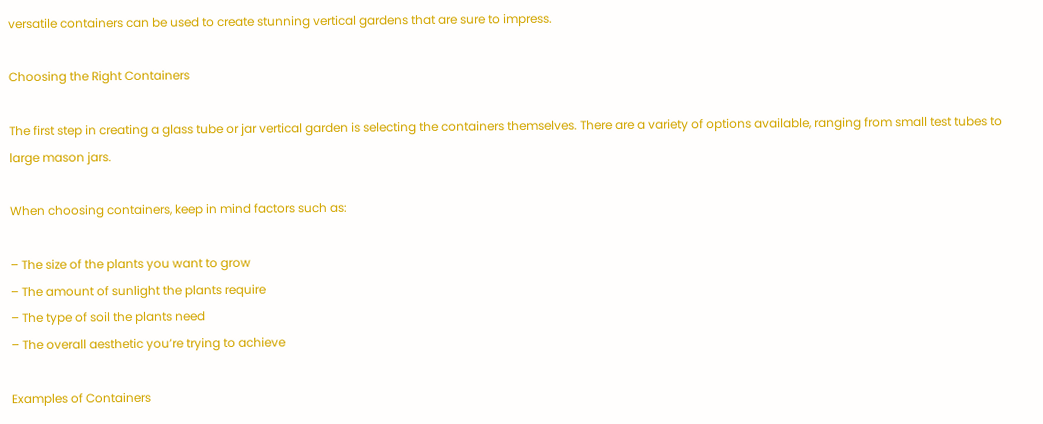versatile containers can be used to create stunning vertical gardens that are sure to impress.

Choosing the Right Containers

The first step in creating a glass tube or jar vertical garden is selecting the containers themselves. There are a variety of options available, ranging from small test tubes to large mason jars.

When choosing containers, keep in mind factors such as:

– The size of the plants you want to grow
– The amount of sunlight the plants require
– The type of soil the plants need
– The overall aesthetic you’re trying to achieve

Examples of Containers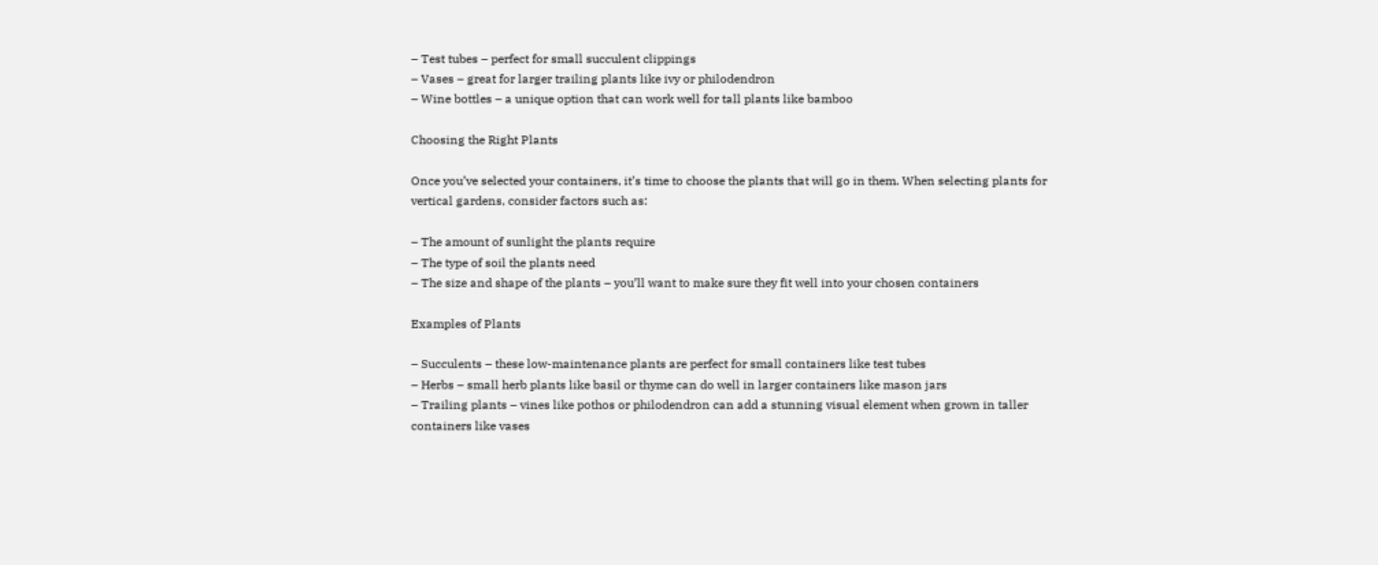– Test tubes – perfect for small succulent clippings
– Vases – great for larger trailing plants like ivy or philodendron
– Wine bottles – a unique option that can work well for tall plants like bamboo

Choosing the Right Plants

Once you’ve selected your containers, it’s time to choose the plants that will go in them. When selecting plants for vertical gardens, consider factors such as:

– The amount of sunlight the plants require
– The type of soil the plants need
– The size and shape of the plants – you’ll want to make sure they fit well into your chosen containers

Examples of Plants

– Succulents – these low-maintenance plants are perfect for small containers like test tubes
– Herbs – small herb plants like basil or thyme can do well in larger containers like mason jars
– Trailing plants – vines like pothos or philodendron can add a stunning visual element when grown in taller containers like vases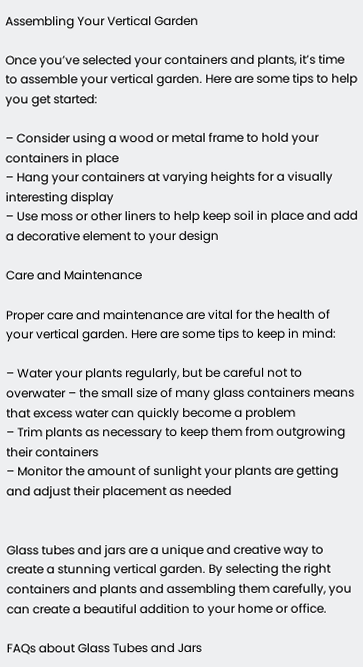Assembling Your Vertical Garden

Once you’ve selected your containers and plants, it’s time to assemble your vertical garden. Here are some tips to help you get started:

– Consider using a wood or metal frame to hold your containers in place
– Hang your containers at varying heights for a visually interesting display
– Use moss or other liners to help keep soil in place and add a decorative element to your design

Care and Maintenance

Proper care and maintenance are vital for the health of your vertical garden. Here are some tips to keep in mind:

– Water your plants regularly, but be careful not to overwater – the small size of many glass containers means that excess water can quickly become a problem
– Trim plants as necessary to keep them from outgrowing their containers
– Monitor the amount of sunlight your plants are getting and adjust their placement as needed


Glass tubes and jars are a unique and creative way to create a stunning vertical garden. By selecting the right containers and plants and assembling them carefully, you can create a beautiful addition to your home or office.

FAQs about Glass Tubes and Jars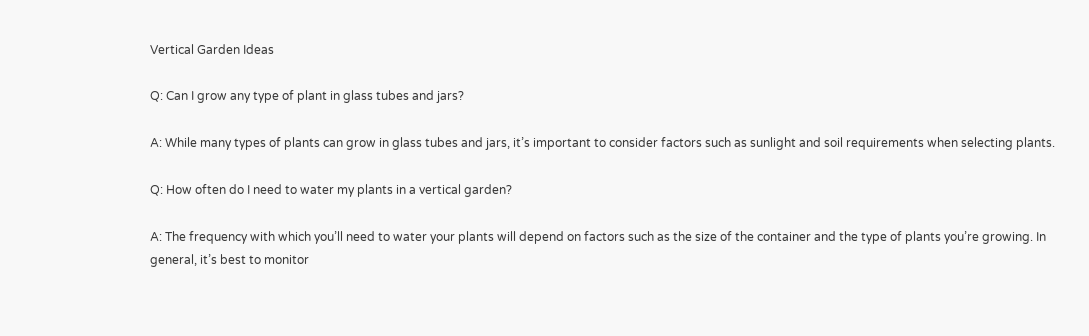Vertical Garden Ideas

Q: Can I grow any type of plant in glass tubes and jars?

A: While many types of plants can grow in glass tubes and jars, it’s important to consider factors such as sunlight and soil requirements when selecting plants.

Q: How often do I need to water my plants in a vertical garden?

A: The frequency with which you’ll need to water your plants will depend on factors such as the size of the container and the type of plants you’re growing. In general, it’s best to monitor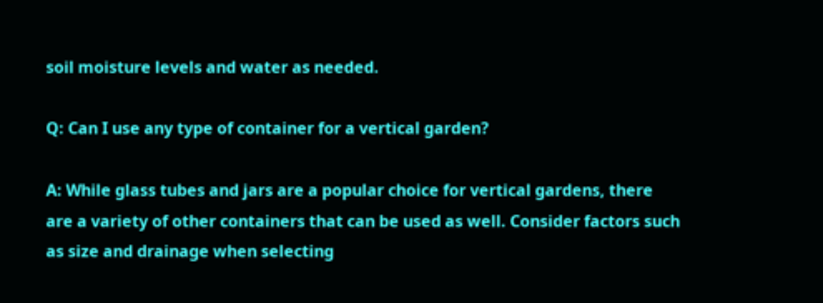soil moisture levels and water as needed.

Q: Can I use any type of container for a vertical garden?

A: While glass tubes and jars are a popular choice for vertical gardens, there are a variety of other containers that can be used as well. Consider factors such as size and drainage when selecting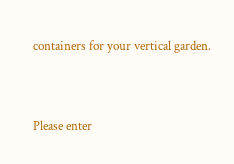containers for your vertical garden.


Please enter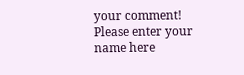your comment!
Please enter your name here